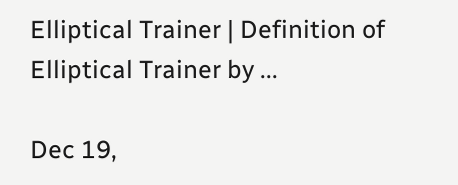Elliptical Trainer | Definition of Elliptical Trainer by ...

Dec 19,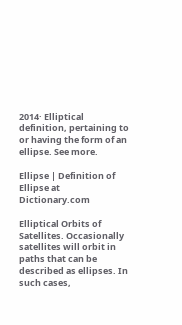2014· Elliptical definition, pertaining to or having the form of an ellipse. See more.

Ellipse | Definition of Ellipse at Dictionary.com

Elliptical Orbits of Satellites. Occasionally satellites will orbit in paths that can be described as ellipses. In such cases,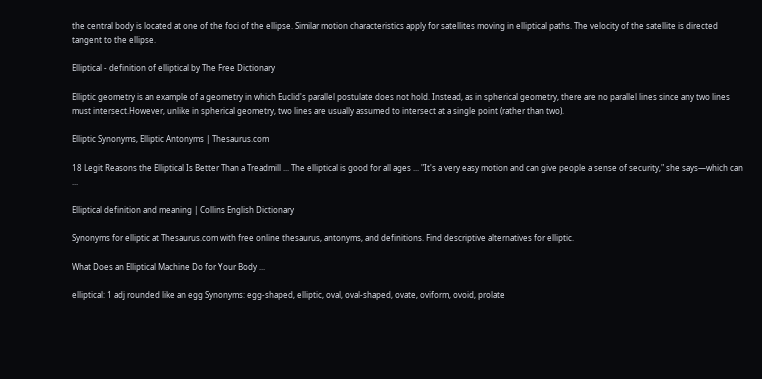the central body is located at one of the foci of the ellipse. Similar motion characteristics apply for satellites moving in elliptical paths. The velocity of the satellite is directed tangent to the ellipse.

Elliptical - definition of elliptical by The Free Dictionary

Elliptic geometry is an example of a geometry in which Euclid's parallel postulate does not hold. Instead, as in spherical geometry, there are no parallel lines since any two lines must intersect.However, unlike in spherical geometry, two lines are usually assumed to intersect at a single point (rather than two).

Elliptic Synonyms, Elliptic Antonyms | Thesaurus.com

18 Legit Reasons the Elliptical Is Better Than a Treadmill ... The elliptical is good for all ages ... "It's a very easy motion and can give people a sense of security," she says—which can ...

Elliptical definition and meaning | Collins English Dictionary

Synonyms for elliptic at Thesaurus.com with free online thesaurus, antonyms, and definitions. Find descriptive alternatives for elliptic.

What Does an Elliptical Machine Do for Your Body ...

elliptical: 1 adj rounded like an egg Synonyms: egg-shaped, elliptic, oval, oval-shaped, ovate, oviform, ovoid, prolate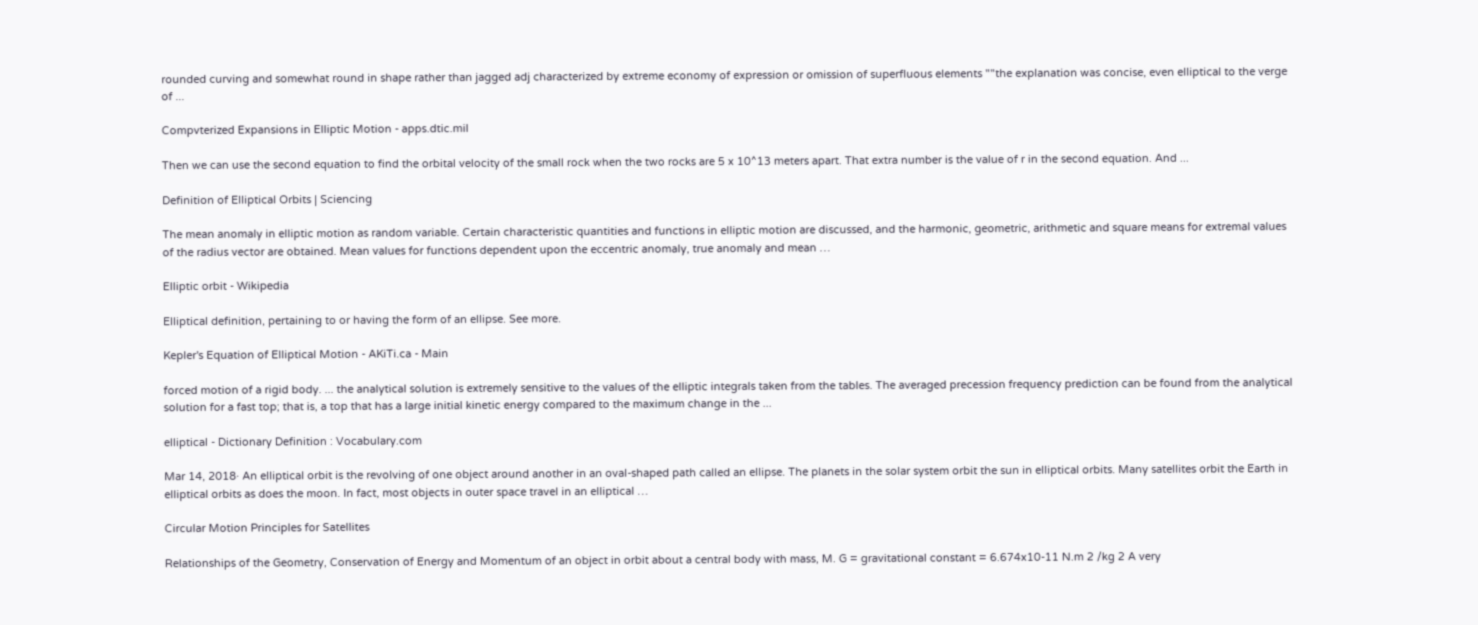rounded curving and somewhat round in shape rather than jagged adj characterized by extreme economy of expression or omission of superfluous elements ""the explanation was concise, even elliptical to the verge of ...

Compvterized Expansions in Elliptic Motion - apps.dtic.mil

Then we can use the second equation to find the orbital velocity of the small rock when the two rocks are 5 x 10^13 meters apart. That extra number is the value of r in the second equation. And ...

Definition of Elliptical Orbits | Sciencing

The mean anomaly in elliptic motion as random variable. Certain characteristic quantities and functions in elliptic motion are discussed, and the harmonic, geometric, arithmetic and square means for extremal values of the radius vector are obtained. Mean values for functions dependent upon the eccentric anomaly, true anomaly and mean …

Elliptic orbit - Wikipedia

Elliptical definition, pertaining to or having the form of an ellipse. See more.

Kepler's Equation of Elliptical Motion - AKiTi.ca - Main

forced motion of a rigid body. ... the analytical solution is extremely sensitive to the values of the elliptic integrals taken from the tables. The averaged precession frequency prediction can be found from the analytical solution for a fast top; that is, a top that has a large initial kinetic energy compared to the maximum change in the ...

elliptical - Dictionary Definition : Vocabulary.com

Mar 14, 2018· An elliptical orbit is the revolving of one object around another in an oval-shaped path called an ellipse. The planets in the solar system orbit the sun in elliptical orbits. Many satellites orbit the Earth in elliptical orbits as does the moon. In fact, most objects in outer space travel in an elliptical …

Circular Motion Principles for Satellites

Relationships of the Geometry, Conservation of Energy and Momentum of an object in orbit about a central body with mass, M. G = gravitational constant = 6.674x10-11 N.m 2 /kg 2 A very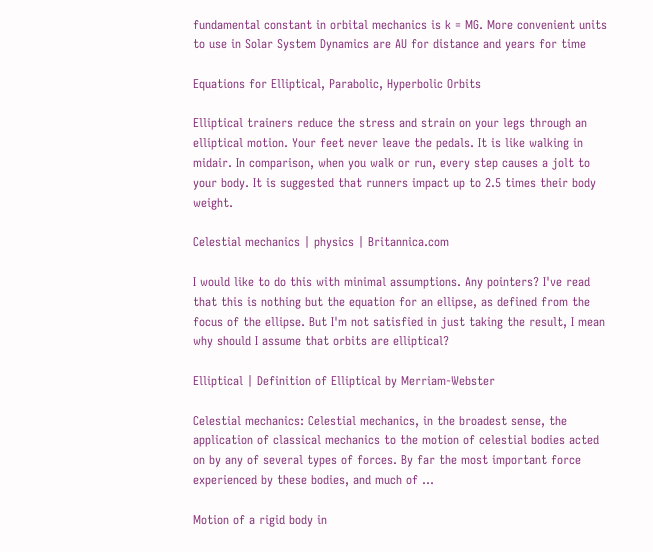fundamental constant in orbital mechanics is k = MG. More convenient units to use in Solar System Dynamics are AU for distance and years for time

Equations for Elliptical, Parabolic, Hyperbolic Orbits

Elliptical trainers reduce the stress and strain on your legs through an elliptical motion. Your feet never leave the pedals. It is like walking in midair. In comparison, when you walk or run, every step causes a jolt to your body. It is suggested that runners impact up to 2.5 times their body weight.

Celestial mechanics | physics | Britannica.com

I would like to do this with minimal assumptions. Any pointers? I've read that this is nothing but the equation for an ellipse, as defined from the focus of the ellipse. But I'm not satisfied in just taking the result, I mean why should I assume that orbits are elliptical?

Elliptical | Definition of Elliptical by Merriam-Webster

Celestial mechanics: Celestial mechanics, in the broadest sense, the application of classical mechanics to the motion of celestial bodies acted on by any of several types of forces. By far the most important force experienced by these bodies, and much of …

Motion of a rigid body in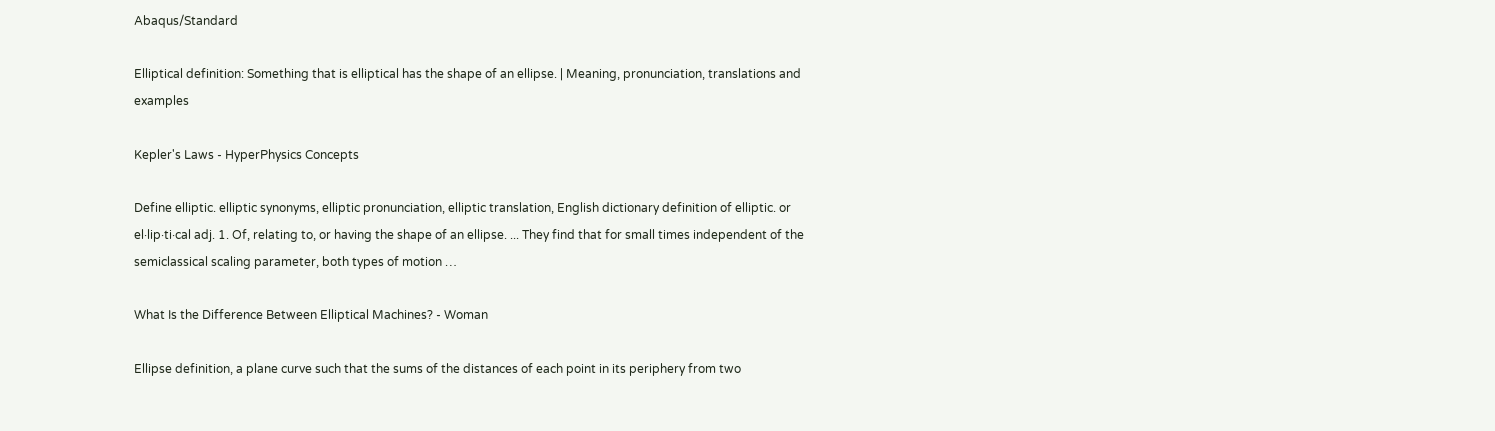Abaqus/Standard

Elliptical definition: Something that is elliptical has the shape of an ellipse. | Meaning, pronunciation, translations and examples

Kepler's Laws - HyperPhysics Concepts

Define elliptic. elliptic synonyms, elliptic pronunciation, elliptic translation, English dictionary definition of elliptic. or el·lip·ti·cal adj. 1. Of, relating to, or having the shape of an ellipse. ... They find that for small times independent of the semiclassical scaling parameter, both types of motion …

What Is the Difference Between Elliptical Machines? - Woman

Ellipse definition, a plane curve such that the sums of the distances of each point in its periphery from two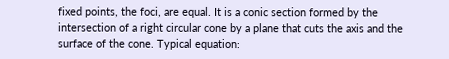fixed points, the foci, are equal. It is a conic section formed by the intersection of a right circular cone by a plane that cuts the axis and the surface of the cone. Typical equation: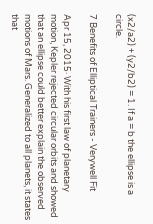(x2/a2) + (y2/b2) = 1. If a = b the ellipse is a circle.

7 Benefits of Elliptical Trainers - Verywell Fit

Apr 15, 2015· With his first law of planetary motion, Kepler rejected circular orbits and showed that an ellipse could better explain the observed motions of Mars. Generalized to all planets, it states that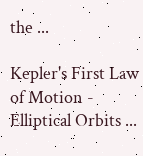the ...

Kepler's First Law of Motion - Elliptical Orbits ...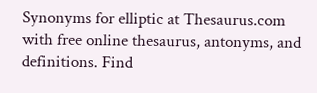Synonyms for elliptic at Thesaurus.com with free online thesaurus, antonyms, and definitions. Find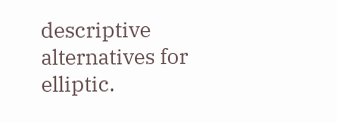descriptive alternatives for elliptic.